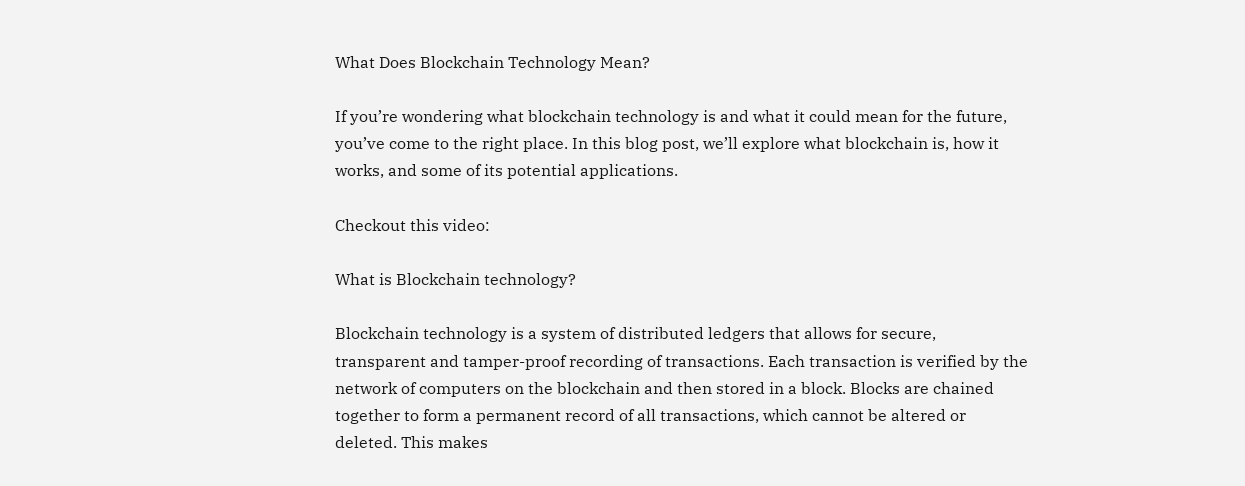What Does Blockchain Technology Mean?

If you’re wondering what blockchain technology is and what it could mean for the future, you’ve come to the right place. In this blog post, we’ll explore what blockchain is, how it works, and some of its potential applications.

Checkout this video:

What is Blockchain technology?

Blockchain technology is a system of distributed ledgers that allows for secure, transparent and tamper-proof recording of transactions. Each transaction is verified by the network of computers on the blockchain and then stored in a block. Blocks are chained together to form a permanent record of all transactions, which cannot be altered or deleted. This makes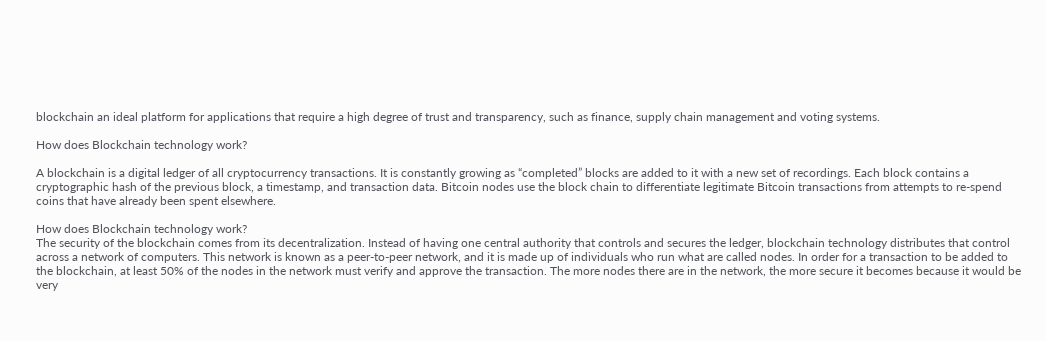blockchain an ideal platform for applications that require a high degree of trust and transparency, such as finance, supply chain management and voting systems.

How does Blockchain technology work?

A blockchain is a digital ledger of all cryptocurrency transactions. It is constantly growing as “completed” blocks are added to it with a new set of recordings. Each block contains a cryptographic hash of the previous block, a timestamp, and transaction data. Bitcoin nodes use the block chain to differentiate legitimate Bitcoin transactions from attempts to re-spend coins that have already been spent elsewhere.

How does Blockchain technology work?
The security of the blockchain comes from its decentralization. Instead of having one central authority that controls and secures the ledger, blockchain technology distributes that control across a network of computers. This network is known as a peer-to-peer network, and it is made up of individuals who run what are called nodes. In order for a transaction to be added to the blockchain, at least 50% of the nodes in the network must verify and approve the transaction. The more nodes there are in the network, the more secure it becomes because it would be very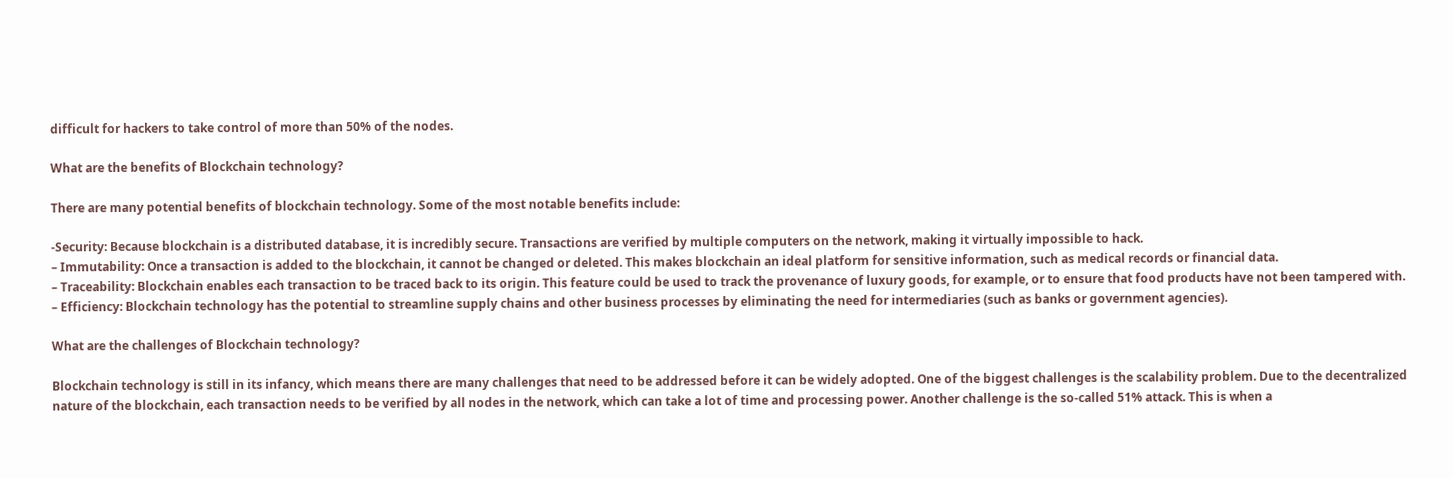difficult for hackers to take control of more than 50% of the nodes.

What are the benefits of Blockchain technology?

There are many potential benefits of blockchain technology. Some of the most notable benefits include:

-Security: Because blockchain is a distributed database, it is incredibly secure. Transactions are verified by multiple computers on the network, making it virtually impossible to hack.
– Immutability: Once a transaction is added to the blockchain, it cannot be changed or deleted. This makes blockchain an ideal platform for sensitive information, such as medical records or financial data.
– Traceability: Blockchain enables each transaction to be traced back to its origin. This feature could be used to track the provenance of luxury goods, for example, or to ensure that food products have not been tampered with.
– Efficiency: Blockchain technology has the potential to streamline supply chains and other business processes by eliminating the need for intermediaries (such as banks or government agencies).

What are the challenges of Blockchain technology?

Blockchain technology is still in its infancy, which means there are many challenges that need to be addressed before it can be widely adopted. One of the biggest challenges is the scalability problem. Due to the decentralized nature of the blockchain, each transaction needs to be verified by all nodes in the network, which can take a lot of time and processing power. Another challenge is the so-called 51% attack. This is when a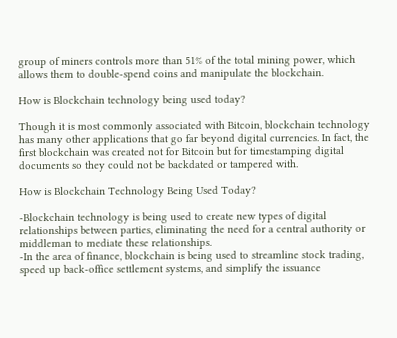group of miners controls more than 51% of the total mining power, which allows them to double-spend coins and manipulate the blockchain.

How is Blockchain technology being used today?

Though it is most commonly associated with Bitcoin, blockchain technology has many other applications that go far beyond digital currencies. In fact, the first blockchain was created not for Bitcoin but for timestamping digital documents so they could not be backdated or tampered with.

How is Blockchain Technology Being Used Today?

-Blockchain technology is being used to create new types of digital relationships between parties, eliminating the need for a central authority or middleman to mediate these relationships.
-In the area of finance, blockchain is being used to streamline stock trading, speed up back-office settlement systems, and simplify the issuance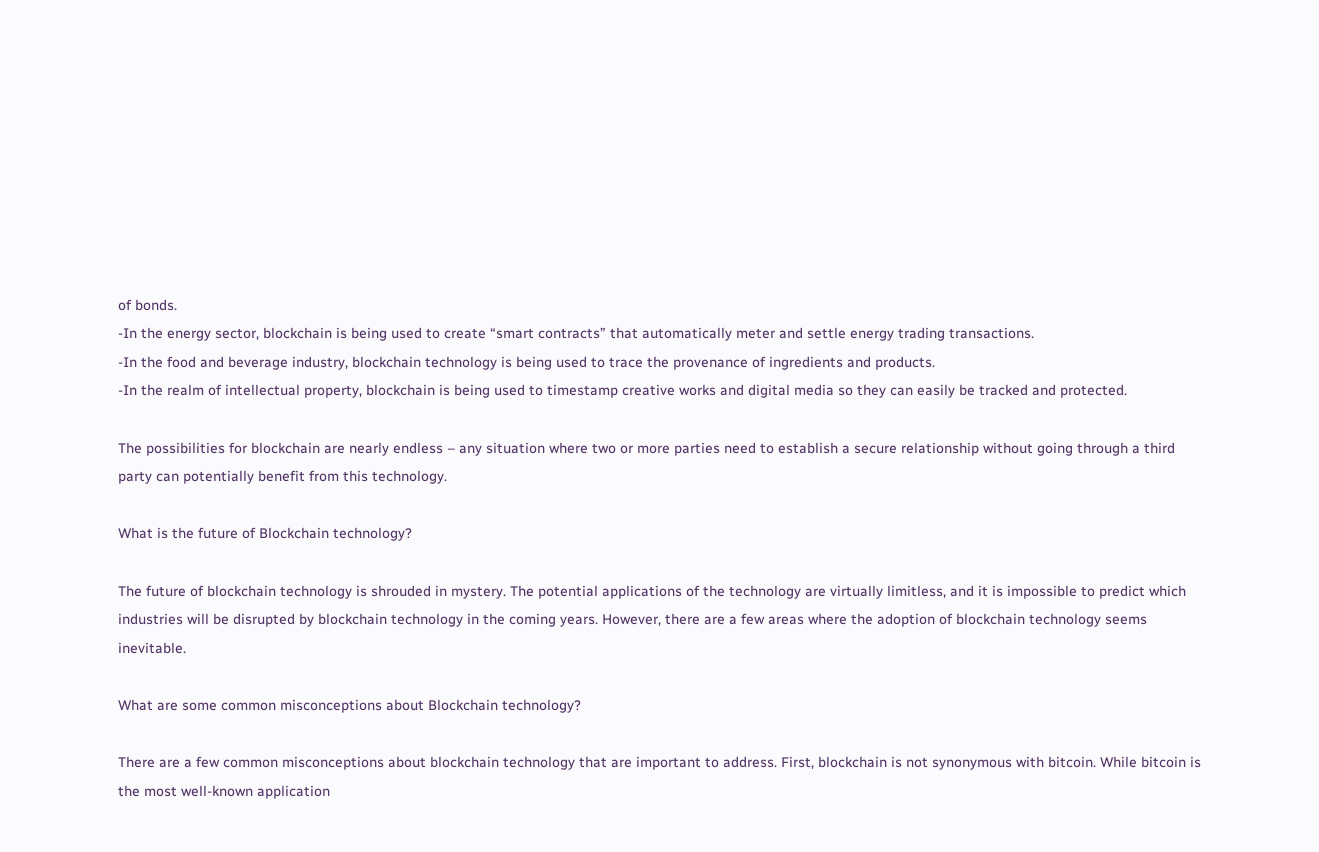of bonds.
-In the energy sector, blockchain is being used to create “smart contracts” that automatically meter and settle energy trading transactions.
-In the food and beverage industry, blockchain technology is being used to trace the provenance of ingredients and products.
-In the realm of intellectual property, blockchain is being used to timestamp creative works and digital media so they can easily be tracked and protected.

The possibilities for blockchain are nearly endless – any situation where two or more parties need to establish a secure relationship without going through a third party can potentially benefit from this technology.

What is the future of Blockchain technology?

The future of blockchain technology is shrouded in mystery. The potential applications of the technology are virtually limitless, and it is impossible to predict which industries will be disrupted by blockchain technology in the coming years. However, there are a few areas where the adoption of blockchain technology seems inevitable.

What are some common misconceptions about Blockchain technology?

There are a few common misconceptions about blockchain technology that are important to address. First, blockchain is not synonymous with bitcoin. While bitcoin is the most well-known application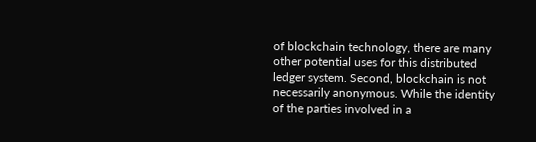of blockchain technology, there are many other potential uses for this distributed ledger system. Second, blockchain is not necessarily anonymous. While the identity of the parties involved in a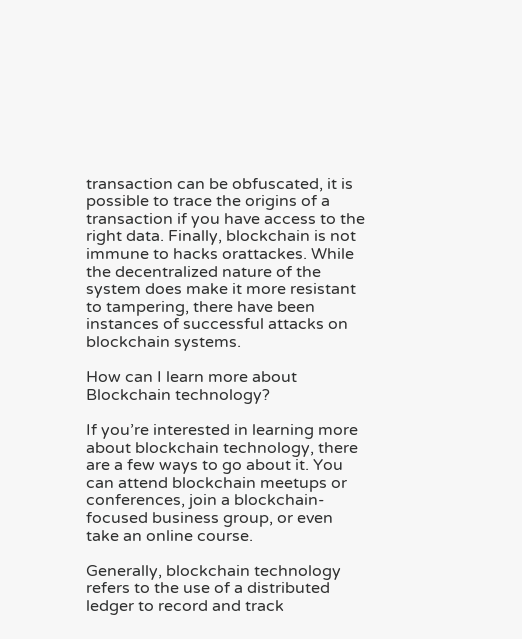transaction can be obfuscated, it is possible to trace the origins of a transaction if you have access to the right data. Finally, blockchain is not immune to hacks orattackes. While the decentralized nature of the system does make it more resistant to tampering, there have been instances of successful attacks on blockchain systems.

How can I learn more about Blockchain technology?

If you’re interested in learning more about blockchain technology, there are a few ways to go about it. You can attend blockchain meetups or conferences, join a blockchain-focused business group, or even take an online course.

Generally, blockchain technology refers to the use of a distributed ledger to record and track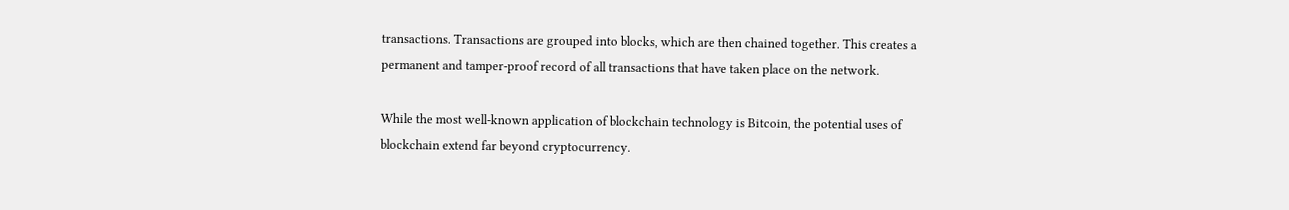transactions. Transactions are grouped into blocks, which are then chained together. This creates a permanent and tamper-proof record of all transactions that have taken place on the network.

While the most well-known application of blockchain technology is Bitcoin, the potential uses of blockchain extend far beyond cryptocurrency.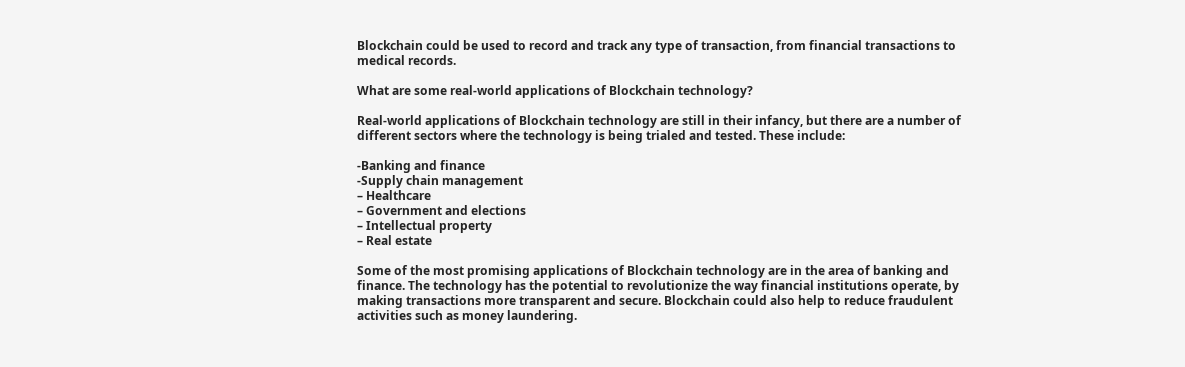Blockchain could be used to record and track any type of transaction, from financial transactions to medical records.

What are some real-world applications of Blockchain technology?

Real-world applications of Blockchain technology are still in their infancy, but there are a number of different sectors where the technology is being trialed and tested. These include:

-Banking and finance
-Supply chain management
– Healthcare
– Government and elections
– Intellectual property
– Real estate

Some of the most promising applications of Blockchain technology are in the area of banking and finance. The technology has the potential to revolutionize the way financial institutions operate, by making transactions more transparent and secure. Blockchain could also help to reduce fraudulent activities such as money laundering.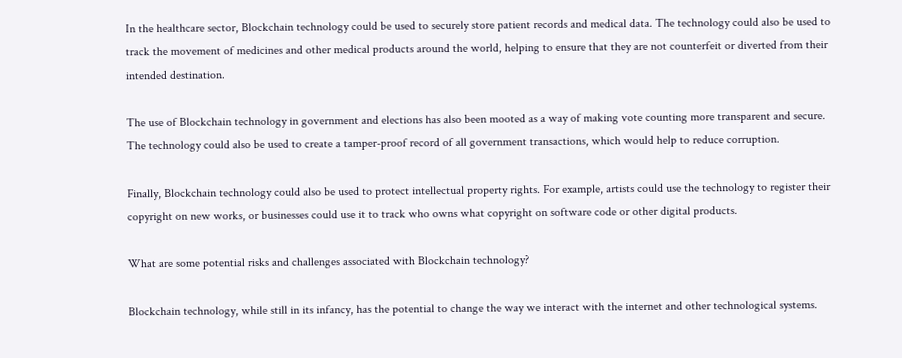In the healthcare sector, Blockchain technology could be used to securely store patient records and medical data. The technology could also be used to track the movement of medicines and other medical products around the world, helping to ensure that they are not counterfeit or diverted from their intended destination.

The use of Blockchain technology in government and elections has also been mooted as a way of making vote counting more transparent and secure. The technology could also be used to create a tamper-proof record of all government transactions, which would help to reduce corruption.

Finally, Blockchain technology could also be used to protect intellectual property rights. For example, artists could use the technology to register their copyright on new works, or businesses could use it to track who owns what copyright on software code or other digital products.

What are some potential risks and challenges associated with Blockchain technology?

Blockchain technology, while still in its infancy, has the potential to change the way we interact with the internet and other technological systems.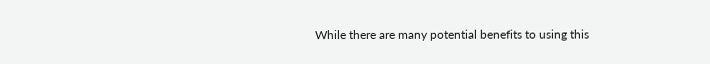While there are many potential benefits to using this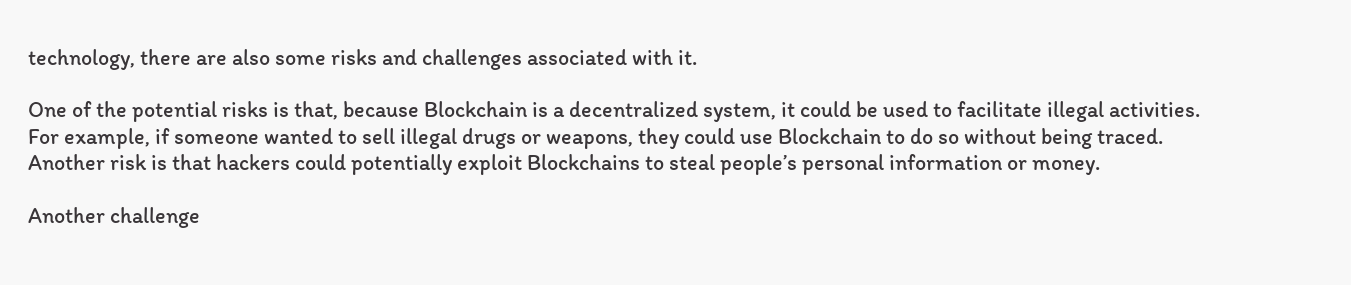technology, there are also some risks and challenges associated with it.

One of the potential risks is that, because Blockchain is a decentralized system, it could be used to facilitate illegal activities. For example, if someone wanted to sell illegal drugs or weapons, they could use Blockchain to do so without being traced. Another risk is that hackers could potentially exploit Blockchains to steal people’s personal information or money.

Another challenge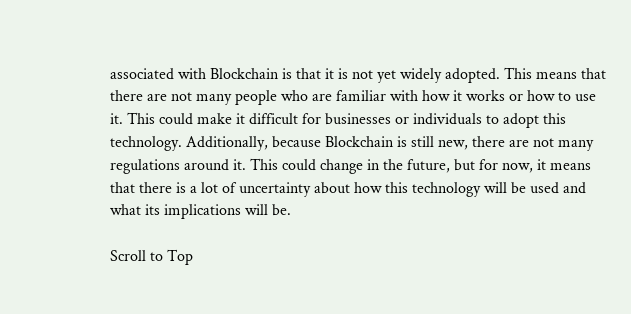associated with Blockchain is that it is not yet widely adopted. This means that there are not many people who are familiar with how it works or how to use it. This could make it difficult for businesses or individuals to adopt this technology. Additionally, because Blockchain is still new, there are not many regulations around it. This could change in the future, but for now, it means that there is a lot of uncertainty about how this technology will be used and what its implications will be.

Scroll to Top